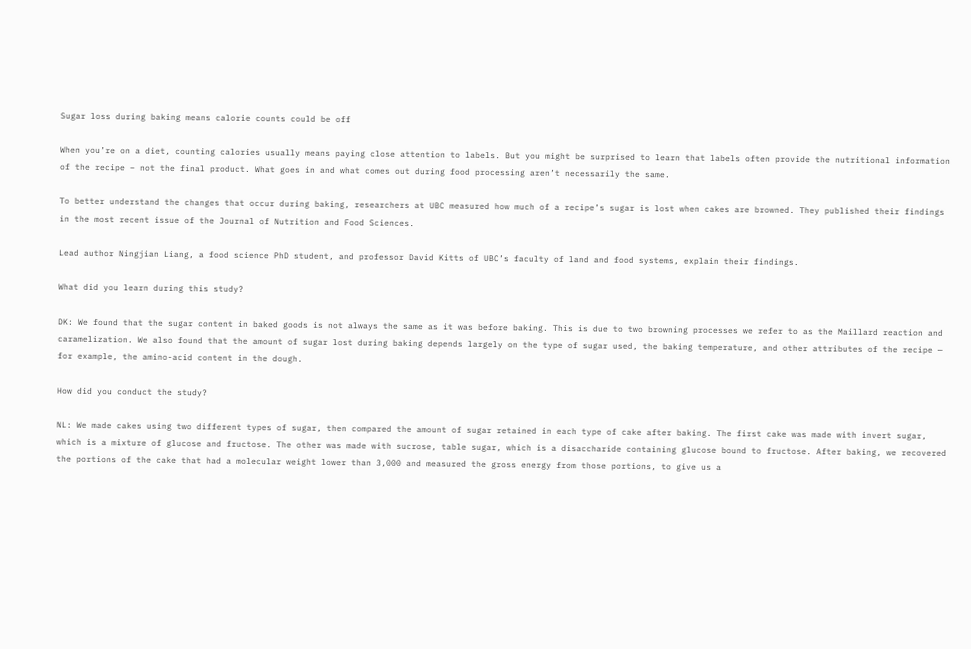Sugar loss during baking means calorie counts could be off

When you’re on a diet, counting calories usually means paying close attention to labels. But you might be surprised to learn that labels often provide the nutritional information of the recipe – not the final product. What goes in and what comes out during food processing aren’t necessarily the same.

To better understand the changes that occur during baking, researchers at UBC measured how much of a recipe’s sugar is lost when cakes are browned. They published their findings in the most recent issue of the Journal of Nutrition and Food Sciences.

Lead author Ningjian Liang, a food science PhD student, and professor David Kitts of UBC’s faculty of land and food systems, explain their findings.

What did you learn during this study?

DK: We found that the sugar content in baked goods is not always the same as it was before baking. This is due to two browning processes we refer to as the Maillard reaction and caramelization. We also found that the amount of sugar lost during baking depends largely on the type of sugar used, the baking temperature, and other attributes of the recipe — for example, the amino-acid content in the dough.

How did you conduct the study?

NL: We made cakes using two different types of sugar, then compared the amount of sugar retained in each type of cake after baking. The first cake was made with invert sugar, which is a mixture of glucose and fructose. The other was made with sucrose, table sugar, which is a disaccharide containing glucose bound to fructose. After baking, we recovered the portions of the cake that had a molecular weight lower than 3,000 and measured the gross energy from those portions, to give us a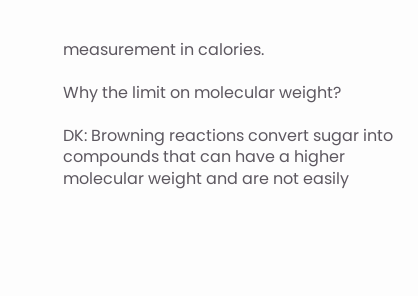measurement in calories.

Why the limit on molecular weight?

DK: Browning reactions convert sugar into compounds that can have a higher molecular weight and are not easily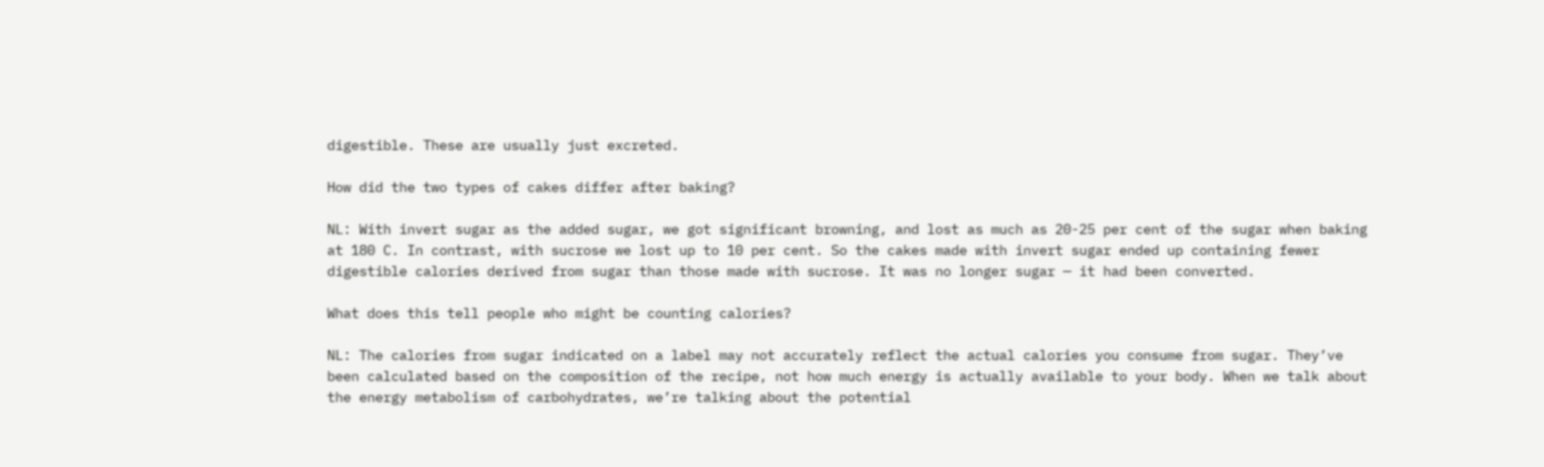digestible. These are usually just excreted.

How did the two types of cakes differ after baking?

NL: With invert sugar as the added sugar, we got significant browning, and lost as much as 20-25 per cent of the sugar when baking at 180 C. In contrast, with sucrose we lost up to 10 per cent. So the cakes made with invert sugar ended up containing fewer digestible calories derived from sugar than those made with sucrose. It was no longer sugar — it had been converted.

What does this tell people who might be counting calories?

NL: The calories from sugar indicated on a label may not accurately reflect the actual calories you consume from sugar. They’ve been calculated based on the composition of the recipe, not how much energy is actually available to your body. When we talk about the energy metabolism of carbohydrates, we’re talking about the potential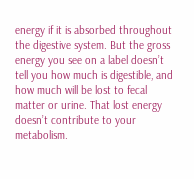energy if it is absorbed throughout the digestive system. But the gross energy you see on a label doesn’t tell you how much is digestible, and how much will be lost to fecal matter or urine. That lost energy doesn’t contribute to your metabolism.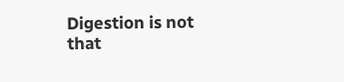Digestion is not that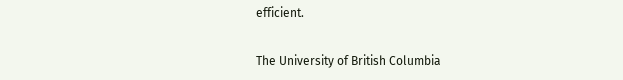efficient.


The University of British Columbia